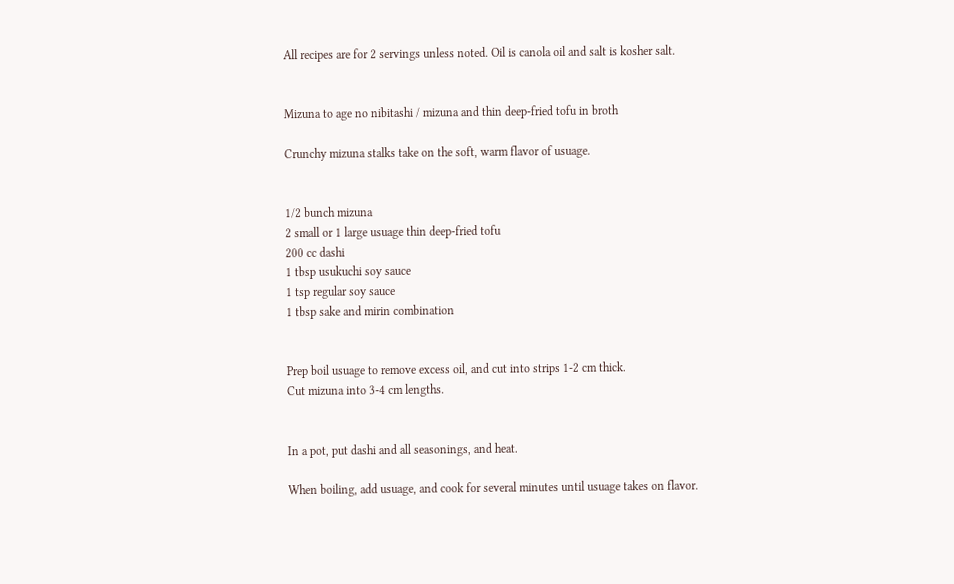All recipes are for 2 servings unless noted. Oil is canola oil and salt is kosher salt.


Mizuna to age no nibitashi / mizuna and thin deep-fried tofu in broth

Crunchy mizuna stalks take on the soft, warm flavor of usuage.


1/2 bunch mizuna
2 small or 1 large usuage thin deep-fried tofu
200 cc dashi
1 tbsp usukuchi soy sauce
1 tsp regular soy sauce
1 tbsp sake and mirin combination


Prep boil usuage to remove excess oil, and cut into strips 1-2 cm thick.
Cut mizuna into 3-4 cm lengths.


In a pot, put dashi and all seasonings, and heat.

When boiling, add usuage, and cook for several minutes until usuage takes on flavor.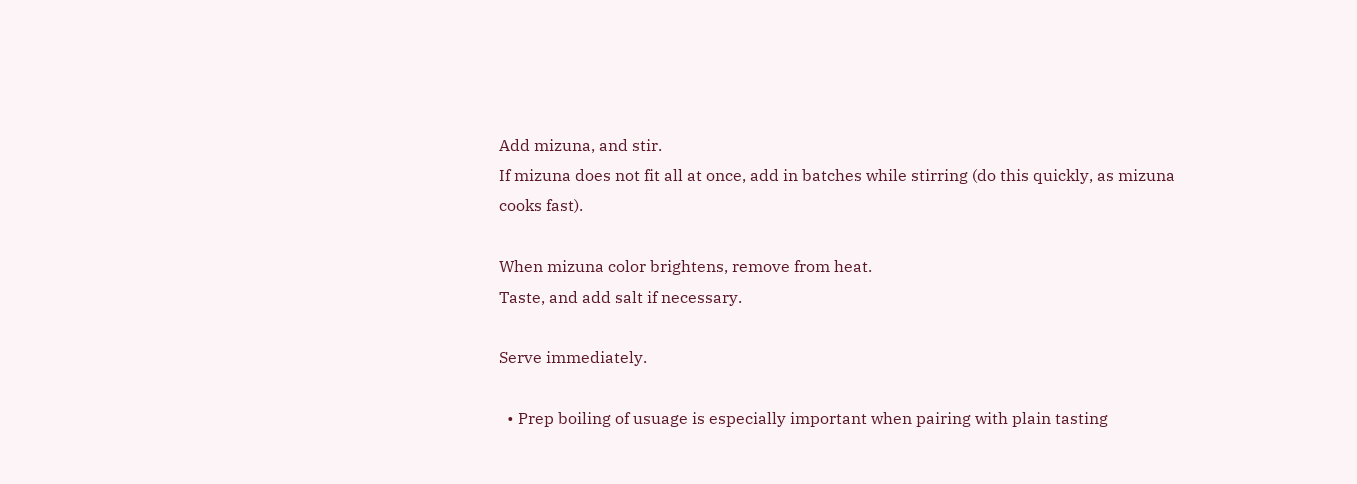Add mizuna, and stir.
If mizuna does not fit all at once, add in batches while stirring (do this quickly, as mizuna cooks fast).

When mizuna color brightens, remove from heat.
Taste, and add salt if necessary.

Serve immediately.

  • Prep boiling of usuage is especially important when pairing with plain tasting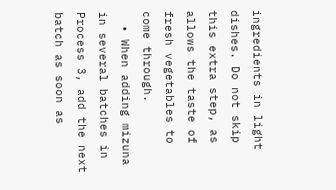ingredients in light dishes. Do not skip this extra step, as allows the taste of fresh vegetables to come through.
  • When adding mizuna in several batches in Process 3, add the next batch as soon as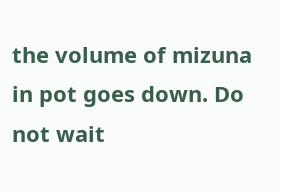the volume of mizuna in pot goes down. Do not wait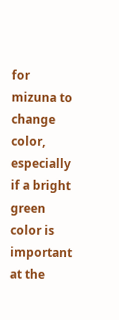for mizuna to change color, especially if a bright green color is important at the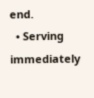end.
  • Serving immediately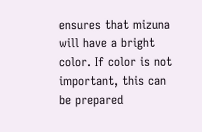ensures that mizuna will have a bright color. If color is not important, this can be prepared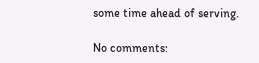some time ahead of serving.

No comments: